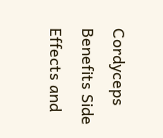Cordyceps Benefits Side Effects and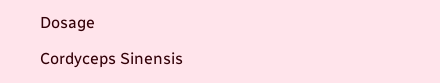Dosage

Cordyceps Sinensis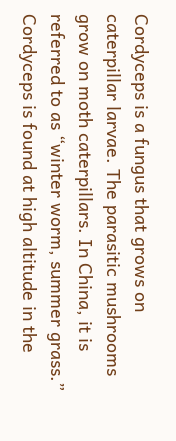Cordyceps is a fungus that grows on caterpillar larvae. The parasitic mushrooms grow on moth caterpillars. In China, it is referred to as “winter worm, summer grass.” Cordyceps is found at high altitude in the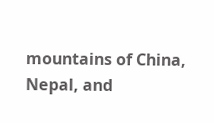mountains of China, Nepal, and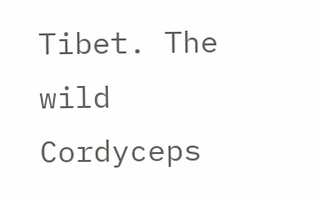Tibet. The wild Cordyceps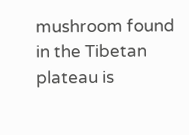mushroom found in the Tibetan plateau is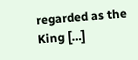regarded as the King […]